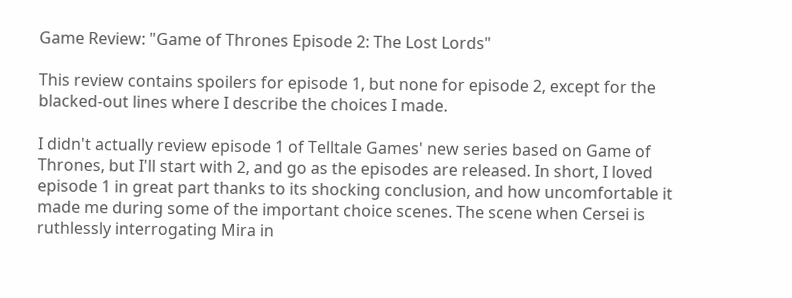Game Review: "Game of Thrones Episode 2: The Lost Lords"

This review contains spoilers for episode 1, but none for episode 2, except for the blacked-out lines where I describe the choices I made.

I didn't actually review episode 1 of Telltale Games' new series based on Game of Thrones, but I'll start with 2, and go as the episodes are released. In short, I loved episode 1 in great part thanks to its shocking conclusion, and how uncomfortable it made me during some of the important choice scenes. The scene when Cersei is ruthlessly interrogating Mira in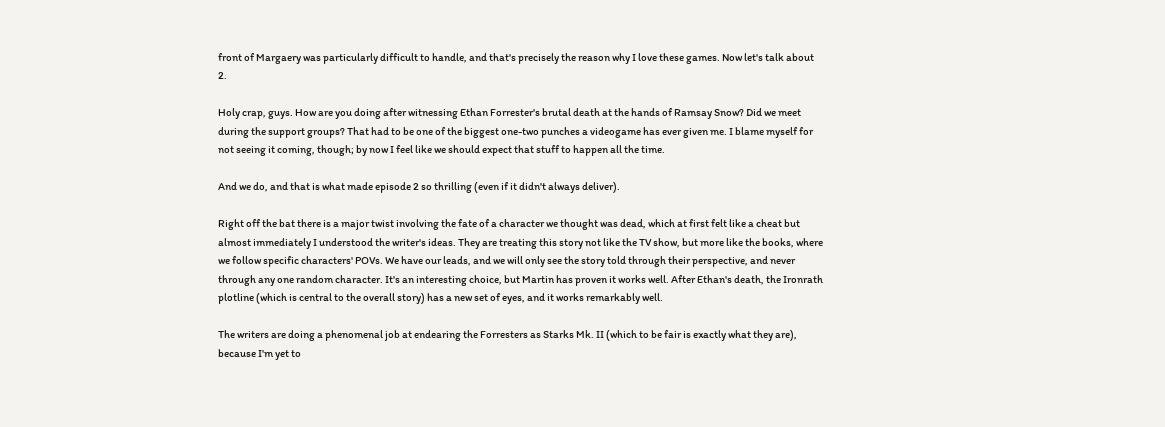front of Margaery was particularly difficult to handle, and that's precisely the reason why I love these games. Now let's talk about 2.

Holy crap, guys. How are you doing after witnessing Ethan Forrester's brutal death at the hands of Ramsay Snow? Did we meet during the support groups? That had to be one of the biggest one-two punches a videogame has ever given me. I blame myself for not seeing it coming, though; by now I feel like we should expect that stuff to happen all the time.

And we do, and that is what made episode 2 so thrilling (even if it didn't always deliver).

Right off the bat there is a major twist involving the fate of a character we thought was dead, which at first felt like a cheat but almost immediately I understood the writer's ideas. They are treating this story not like the TV show, but more like the books, where we follow specific characters' POVs. We have our leads, and we will only see the story told through their perspective, and never through any one random character. It's an interesting choice, but Martin has proven it works well. After Ethan's death, the Ironrath plotline (which is central to the overall story) has a new set of eyes, and it works remarkably well.

The writers are doing a phenomenal job at endearing the Forresters as Starks Mk. II (which to be fair is exactly what they are), because I'm yet to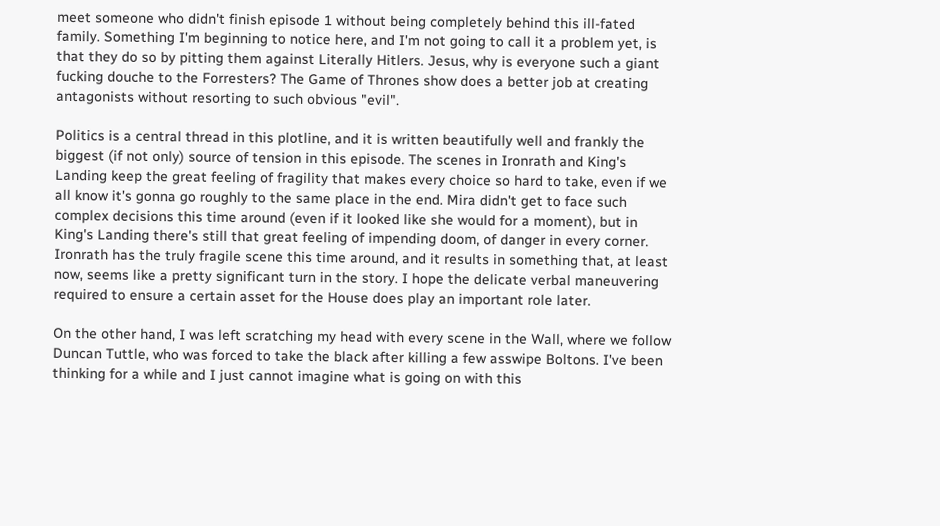meet someone who didn't finish episode 1 without being completely behind this ill-fated family. Something I'm beginning to notice here, and I'm not going to call it a problem yet, is that they do so by pitting them against Literally Hitlers. Jesus, why is everyone such a giant fucking douche to the Forresters? The Game of Thrones show does a better job at creating antagonists without resorting to such obvious "evil".

Politics is a central thread in this plotline, and it is written beautifully well and frankly the biggest (if not only) source of tension in this episode. The scenes in Ironrath and King's Landing keep the great feeling of fragility that makes every choice so hard to take, even if we all know it's gonna go roughly to the same place in the end. Mira didn't get to face such complex decisions this time around (even if it looked like she would for a moment), but in King's Landing there's still that great feeling of impending doom, of danger in every corner. Ironrath has the truly fragile scene this time around, and it results in something that, at least now, seems like a pretty significant turn in the story. I hope the delicate verbal maneuvering required to ensure a certain asset for the House does play an important role later.

On the other hand, I was left scratching my head with every scene in the Wall, where we follow Duncan Tuttle, who was forced to take the black after killing a few asswipe Boltons. I've been thinking for a while and I just cannot imagine what is going on with this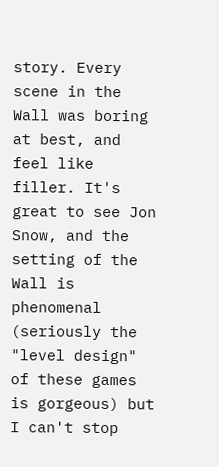story. Every scene in the Wall was boring at best, and feel like filler. It's great to see Jon Snow, and the setting of the Wall is phenomenal (seriously the "level design" of these games is gorgeous) but I can't stop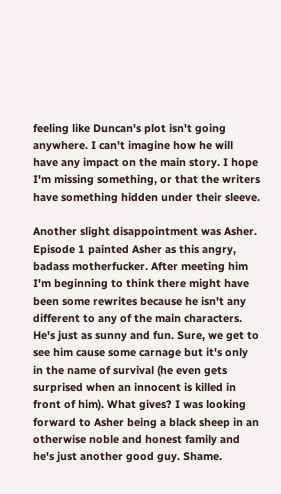feeling like Duncan's plot isn't going anywhere. I can't imagine how he will have any impact on the main story. I hope I'm missing something, or that the writers have something hidden under their sleeve.

Another slight disappointment was Asher. Episode 1 painted Asher as this angry, badass motherfucker. After meeting him I'm beginning to think there might have been some rewrites because he isn't any different to any of the main characters. He's just as sunny and fun. Sure, we get to see him cause some carnage but it's only in the name of survival (he even gets surprised when an innocent is killed in front of him). What gives? I was looking forward to Asher being a black sheep in an otherwise noble and honest family and he's just another good guy. Shame.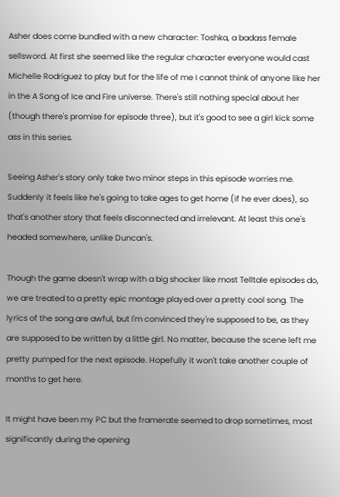Asher does come bundled with a new character: Toshka, a badass female sellsword. At first she seemed like the regular character everyone would cast Michelle Rodriguez to play but for the life of me I cannot think of anyone like her in the A Song of Ice and Fire universe. There's still nothing special about her (though there's promise for episode three), but it's good to see a girl kick some ass in this series.

Seeing Asher's story only take two minor steps in this episode worries me. Suddenly it feels like he's going to take ages to get home (if he ever does), so that's another story that feels disconnected and irrelevant. At least this one's headed somewhere, unlike Duncan's.

Though the game doesn't wrap with a big shocker like most Telltale episodes do, we are treated to a pretty epic montage played over a pretty cool song. The lyrics of the song are awful, but I'm convinced they're supposed to be, as they are supposed to be written by a little girl. No matter, because the scene left me pretty pumped for the next episode. Hopefully it won't take another couple of months to get here.

It might have been my PC but the framerate seemed to drop sometimes, most significantly during the opening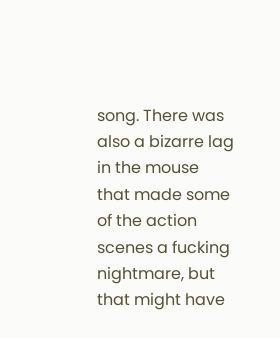song. There was also a bizarre lag in the mouse that made some of the action scenes a fucking nightmare, but that might have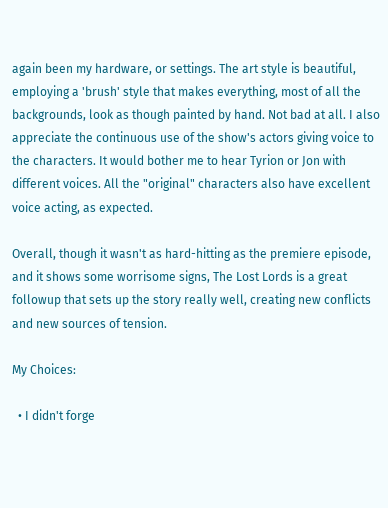again been my hardware, or settings. The art style is beautiful, employing a 'brush' style that makes everything, most of all the backgrounds, look as though painted by hand. Not bad at all. I also appreciate the continuous use of the show's actors giving voice to the characters. It would bother me to hear Tyrion or Jon with different voices. All the "original" characters also have excellent voice acting, as expected.

Overall, though it wasn't as hard-hitting as the premiere episode, and it shows some worrisome signs, The Lost Lords is a great followup that sets up the story really well, creating new conflicts and new sources of tension.

My Choices:

  • I didn't forge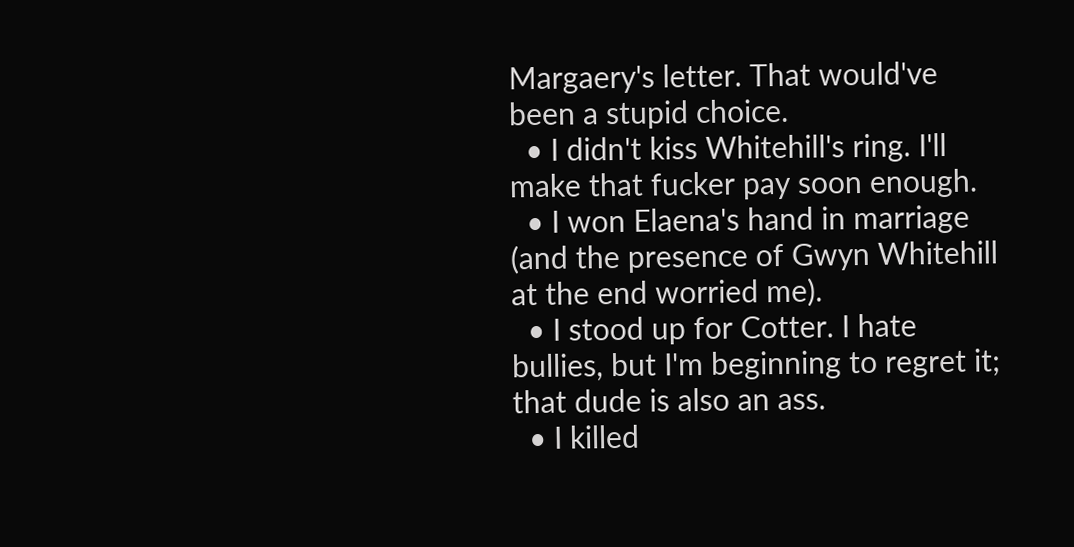Margaery's letter. That would've been a stupid choice.
  • I didn't kiss Whitehill's ring. I'll make that fucker pay soon enough.
  • I won Elaena's hand in marriage (and the presence of Gwyn Whitehill at the end worried me).
  • I stood up for Cotter. I hate bullies, but I'm beginning to regret it; that dude is also an ass.
  • I killed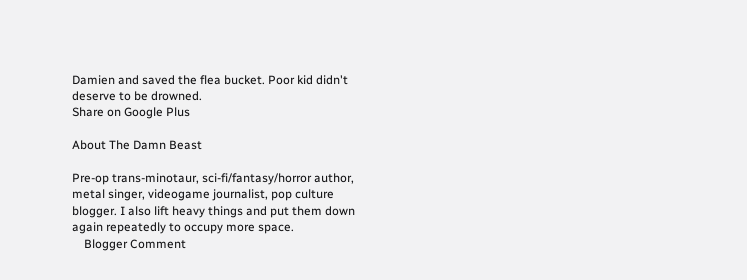Damien and saved the flea bucket. Poor kid didn't deserve to be drowned.
Share on Google Plus

About The Damn Beast

Pre-op trans-minotaur, sci-fi/fantasy/horror author, metal singer, videogame journalist, pop culture blogger. I also lift heavy things and put them down again repeatedly to occupy more space.
    Blogger Comment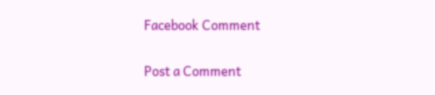Facebook Comment


Post a Comment